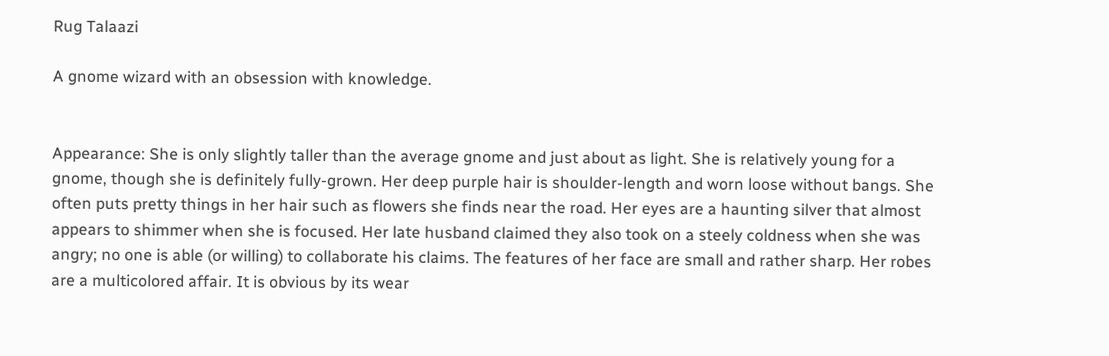Rug Talaazi

A gnome wizard with an obsession with knowledge.


Appearance: She is only slightly taller than the average gnome and just about as light. She is relatively young for a gnome, though she is definitely fully-grown. Her deep purple hair is shoulder-length and worn loose without bangs. She often puts pretty things in her hair such as flowers she finds near the road. Her eyes are a haunting silver that almost appears to shimmer when she is focused. Her late husband claimed they also took on a steely coldness when she was angry; no one is able (or willing) to collaborate his claims. The features of her face are small and rather sharp. Her robes are a multicolored affair. It is obvious by its wear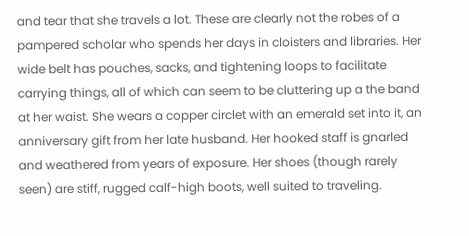and tear that she travels a lot. These are clearly not the robes of a pampered scholar who spends her days in cloisters and libraries. Her wide belt has pouches, sacks, and tightening loops to facilitate carrying things, all of which can seem to be cluttering up a the band at her waist. She wears a copper circlet with an emerald set into it, an anniversary gift from her late husband. Her hooked staff is gnarled and weathered from years of exposure. Her shoes (though rarely seen) are stiff, rugged calf-high boots, well suited to traveling.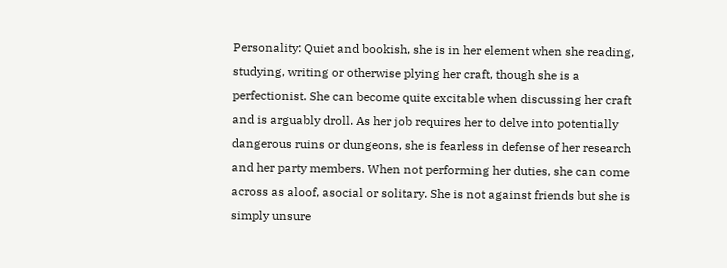Personality: Quiet and bookish, she is in her element when she reading, studying, writing or otherwise plying her craft, though she is a perfectionist. She can become quite excitable when discussing her craft and is arguably droll. As her job requires her to delve into potentially dangerous ruins or dungeons, she is fearless in defense of her research and her party members. When not performing her duties, she can come across as aloof, asocial or solitary. She is not against friends but she is simply unsure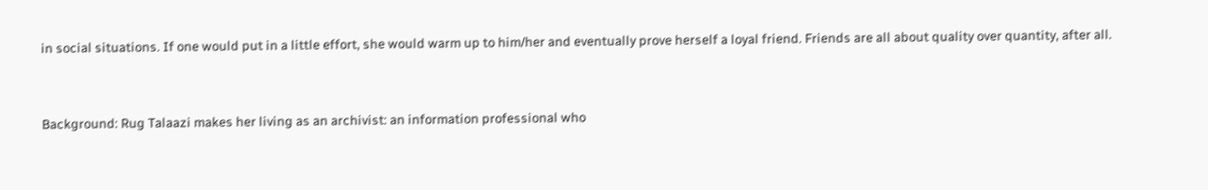in social situations. If one would put in a little effort, she would warm up to him/her and eventually prove herself a loyal friend. Friends are all about quality over quantity, after all.


Background: Rug Talaazi makes her living as an archivist: an information professional who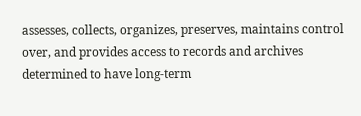assesses, collects, organizes, preserves, maintains control over, and provides access to records and archives determined to have long-term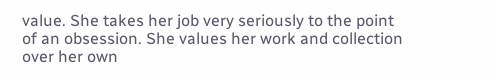value. She takes her job very seriously to the point of an obsession. She values her work and collection over her own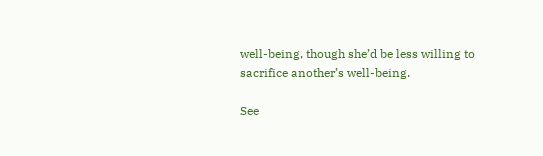well-being, though she’d be less willing to sacrifice another’s well-being.

See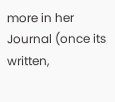more in her Journal (once its written,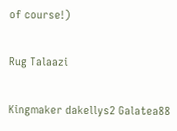of course!)

Rug Talaazi

Kingmaker dakellys2 Galatea88